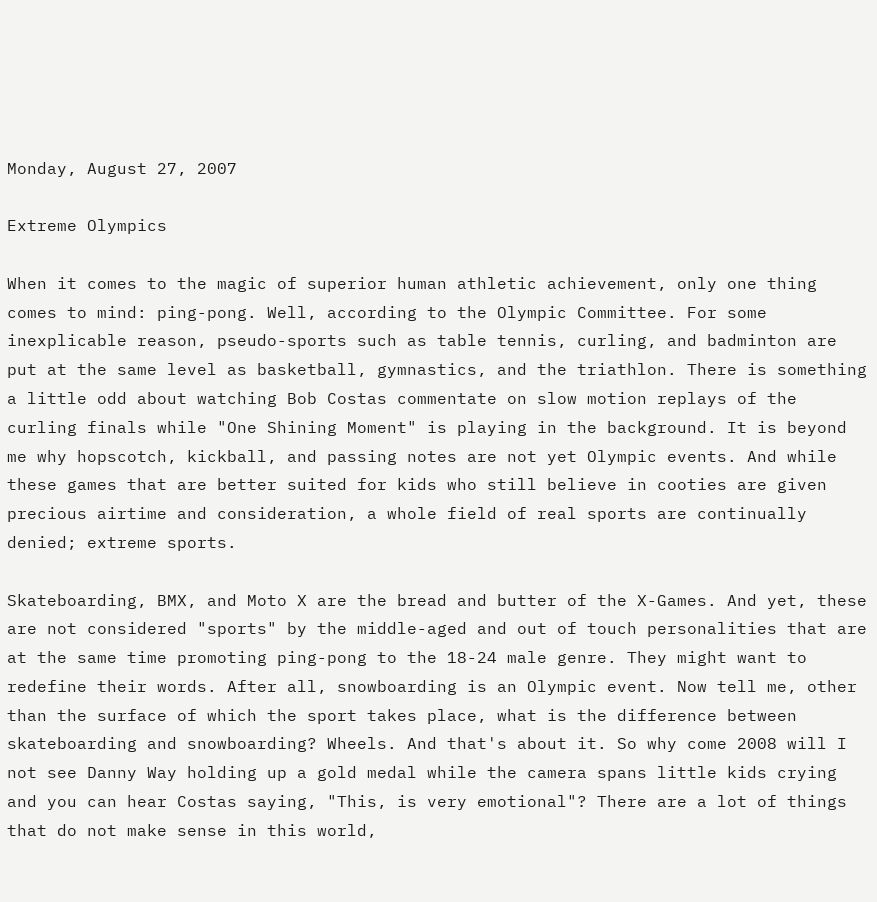Monday, August 27, 2007

Extreme Olympics

When it comes to the magic of superior human athletic achievement, only one thing comes to mind: ping-pong. Well, according to the Olympic Committee. For some inexplicable reason, pseudo-sports such as table tennis, curling, and badminton are put at the same level as basketball, gymnastics, and the triathlon. There is something a little odd about watching Bob Costas commentate on slow motion replays of the curling finals while "One Shining Moment" is playing in the background. It is beyond me why hopscotch, kickball, and passing notes are not yet Olympic events. And while these games that are better suited for kids who still believe in cooties are given precious airtime and consideration, a whole field of real sports are continually denied; extreme sports.

Skateboarding, BMX, and Moto X are the bread and butter of the X-Games. And yet, these are not considered "sports" by the middle-aged and out of touch personalities that are at the same time promoting ping-pong to the 18-24 male genre. They might want to redefine their words. After all, snowboarding is an Olympic event. Now tell me, other than the surface of which the sport takes place, what is the difference between skateboarding and snowboarding? Wheels. And that's about it. So why come 2008 will I not see Danny Way holding up a gold medal while the camera spans little kids crying and you can hear Costas saying, "This, is very emotional"? There are a lot of things that do not make sense in this world,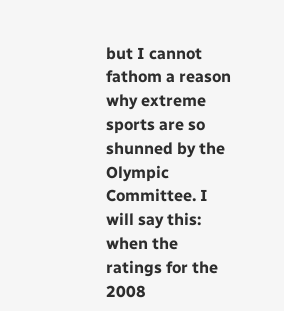but I cannot fathom a reason why extreme sports are so shunned by the Olympic Committee. I will say this: when the ratings for the 2008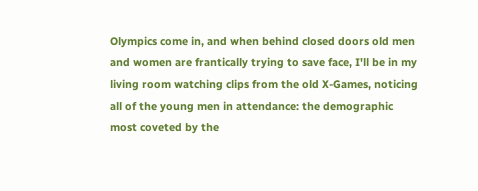Olympics come in, and when behind closed doors old men and women are frantically trying to save face, I'll be in my living room watching clips from the old X-Games, noticing all of the young men in attendance: the demographic most coveted by the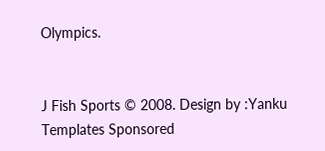Olympics.


J Fish Sports © 2008. Design by :Yanku Templates Sponsored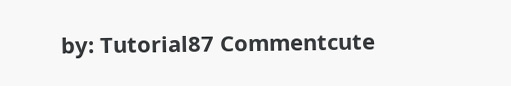by: Tutorial87 Commentcute